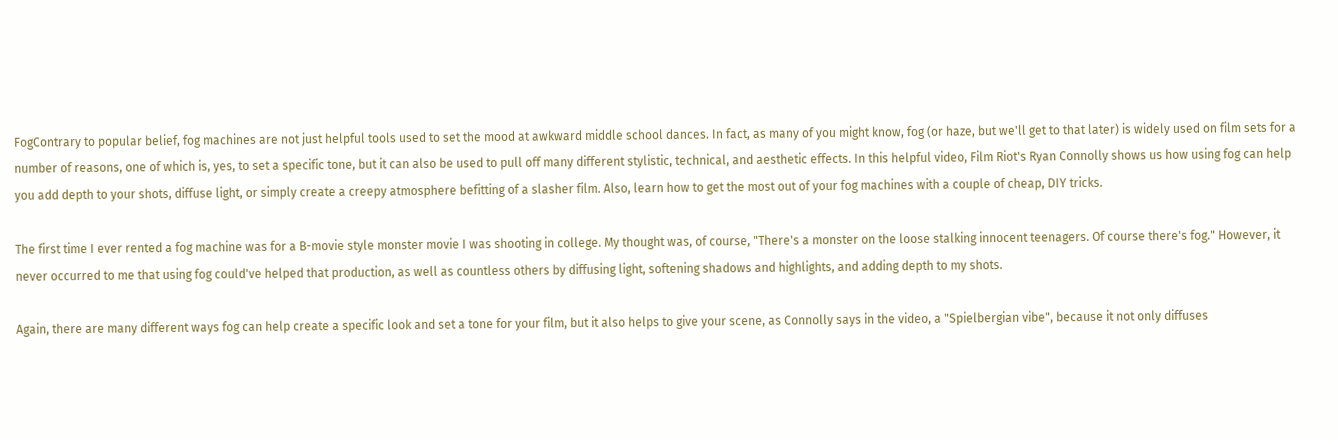FogContrary to popular belief, fog machines are not just helpful tools used to set the mood at awkward middle school dances. In fact, as many of you might know, fog (or haze, but we'll get to that later) is widely used on film sets for a number of reasons, one of which is, yes, to set a specific tone, but it can also be used to pull off many different stylistic, technical, and aesthetic effects. In this helpful video, Film Riot's Ryan Connolly shows us how using fog can help you add depth to your shots, diffuse light, or simply create a creepy atmosphere befitting of a slasher film. Also, learn how to get the most out of your fog machines with a couple of cheap, DIY tricks.

The first time I ever rented a fog machine was for a B-movie style monster movie I was shooting in college. My thought was, of course, "There's a monster on the loose stalking innocent teenagers. Of course there's fog." However, it never occurred to me that using fog could've helped that production, as well as countless others by diffusing light, softening shadows and highlights, and adding depth to my shots.

Again, there are many different ways fog can help create a specific look and set a tone for your film, but it also helps to give your scene, as Connolly says in the video, a "Spielbergian vibe", because it not only diffuses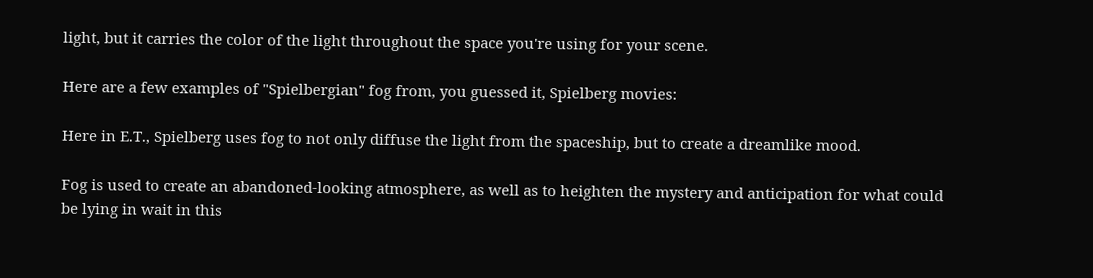light, but it carries the color of the light throughout the space you're using for your scene.

Here are a few examples of "Spielbergian" fog from, you guessed it, Spielberg movies:

Here in E.T., Spielberg uses fog to not only diffuse the light from the spaceship, but to create a dreamlike mood.

Fog is used to create an abandoned-looking atmosphere, as well as to heighten the mystery and anticipation for what could be lying in wait in this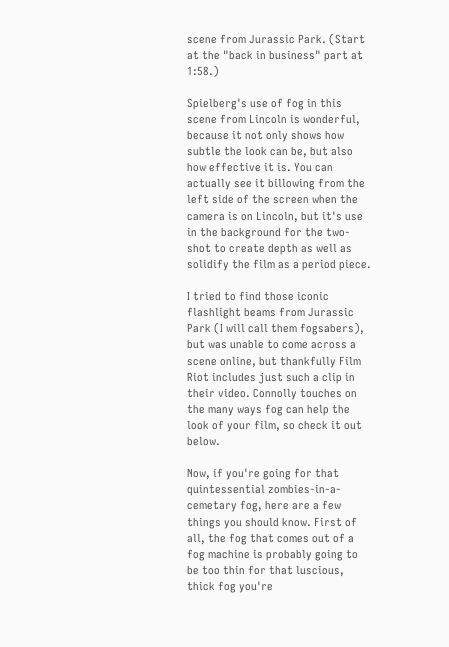scene from Jurassic Park. (Start at the "back in business" part at 1:58.)

Spielberg's use of fog in this scene from Lincoln is wonderful, because it not only shows how subtle the look can be, but also how effective it is. You can actually see it billowing from the left side of the screen when the camera is on Lincoln, but it's use in the background for the two-shot to create depth as well as solidify the film as a period piece.

I tried to find those iconic flashlight beams from Jurassic Park (I will call them fogsabers), but was unable to come across a scene online, but thankfully Film Riot includes just such a clip in their video. Connolly touches on the many ways fog can help the look of your film, so check it out below.

Now, if you're going for that quintessential zombies-in-a-cemetary fog, here are a few things you should know. First of all, the fog that comes out of a fog machine is probably going to be too thin for that luscious, thick fog you're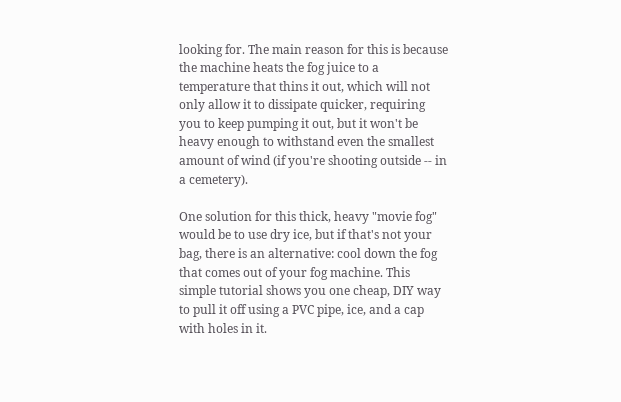looking for. The main reason for this is because the machine heats the fog juice to a temperature that thins it out, which will not only allow it to dissipate quicker, requiring you to keep pumping it out, but it won't be heavy enough to withstand even the smallest amount of wind (if you're shooting outside -- in a cemetery).

One solution for this thick, heavy "movie fog" would be to use dry ice, but if that's not your bag, there is an alternative: cool down the fog that comes out of your fog machine. This simple tutorial shows you one cheap, DIY way to pull it off using a PVC pipe, ice, and a cap with holes in it.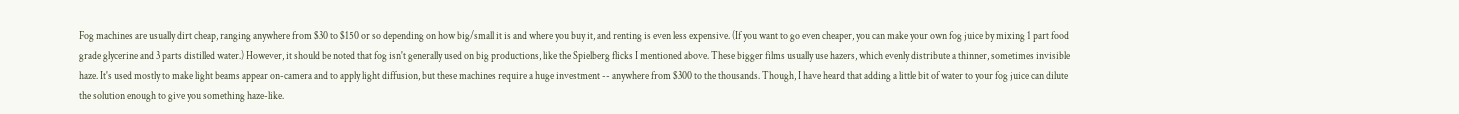Fog machines are usually dirt cheap, ranging anywhere from $30 to $150 or so depending on how big/small it is and where you buy it, and renting is even less expensive. (If you want to go even cheaper, you can make your own fog juice by mixing 1 part food grade glycerine and 3 parts distilled water.) However, it should be noted that fog isn't generally used on big productions, like the Spielberg flicks I mentioned above. These bigger films usually use hazers, which evenly distribute a thinner, sometimes invisible haze. It's used mostly to make light beams appear on-camera and to apply light diffusion, but these machines require a huge investment -- anywhere from $300 to the thousands. Though, I have heard that adding a little bit of water to your fog juice can dilute the solution enough to give you something haze-like.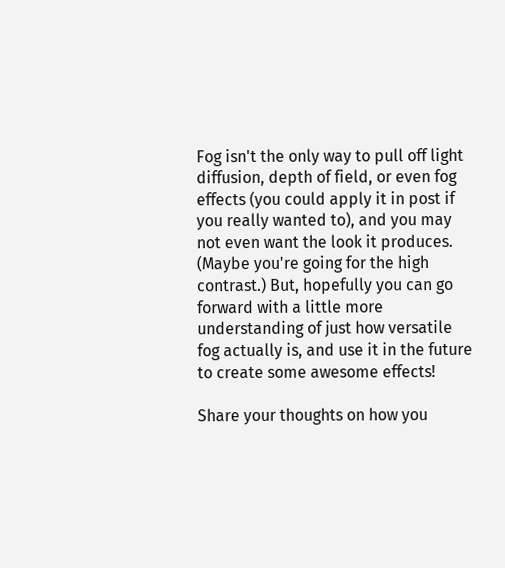Fog isn't the only way to pull off light diffusion, depth of field, or even fog effects (you could apply it in post if you really wanted to), and you may not even want the look it produces. (Maybe you're going for the high contrast.) But, hopefully you can go forward with a little more understanding of just how versatile fog actually is, and use it in the future to create some awesome effects!

Share your thoughts on how you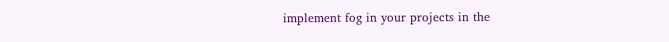implement fog in your projects in the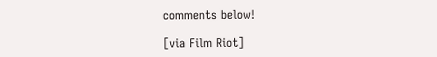comments below!

[via Film Riot]